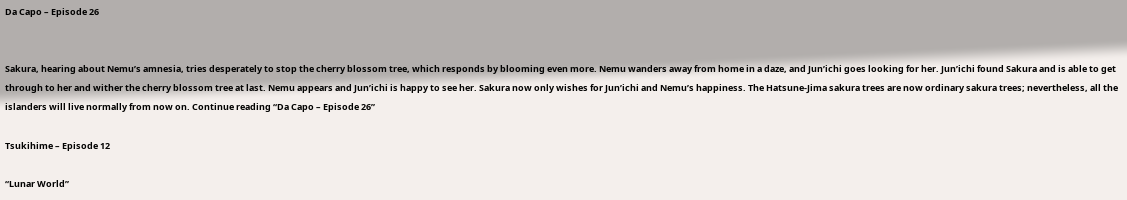Da Capo – Episode 26


Sakura, hearing about Nemu’s amnesia, tries desperately to stop the cherry blossom tree, which responds by blooming even more. Nemu wanders away from home in a daze, and Jun’ichi goes looking for her. Jun’ichi found Sakura and is able to get through to her and wither the cherry blossom tree at last. Nemu appears and Jun’ichi is happy to see her. Sakura now only wishes for Jun’ichi and Nemu’s happiness. The Hatsune-Jima sakura trees are now ordinary sakura trees; nevertheless, all the islanders will live normally from now on. Continue reading “Da Capo – Episode 26”

Tsukihime – Episode 12

“Lunar World”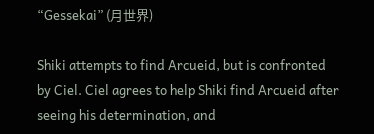“Gessekai” (月世界)

Shiki attempts to find Arcueid, but is confronted by Ciel. Ciel agrees to help Shiki find Arcueid after seeing his determination, and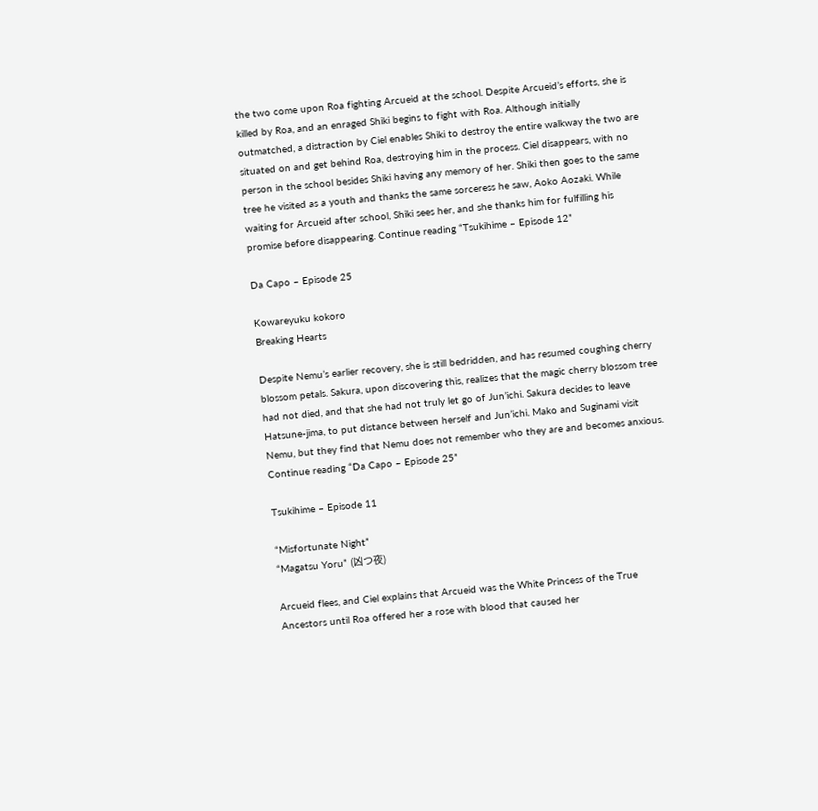the two come upon Roa fighting Arcueid at the school. Despite Arcueid’s efforts, she is killed by Roa, and an enraged Shiki begins to fight with Roa. Although initially outmatched, a distraction by Ciel enables Shiki to destroy the entire walkway the two are situated on and get behind Roa, destroying him in the process. Ciel disappears, with no person in the school besides Shiki having any memory of her. Shiki then goes to the same tree he visited as a youth and thanks the same sorceress he saw, Aoko Aozaki. While waiting for Arcueid after school, Shiki sees her, and she thanks him for fulfilling his promise before disappearing. Continue reading “Tsukihime – Episode 12”

Da Capo – Episode 25

Kowareyuku kokoro
Breaking Hearts

Despite Nemu’s earlier recovery, she is still bedridden, and has resumed coughing cherry blossom petals. Sakura, upon discovering this, realizes that the magic cherry blossom tree had not died, and that she had not truly let go of Jun’ichi. Sakura decides to leave Hatsune-jima, to put distance between herself and Jun’ichi. Mako and Suginami visit Nemu, but they find that Nemu does not remember who they are and becomes anxious. Continue reading “Da Capo – Episode 25”

Tsukihime – Episode 11

“Misfortunate Night”
“Magatsu Yoru” (凶つ夜)

Arcueid flees, and Ciel explains that Arcueid was the White Princess of the True Ancestors until Roa offered her a rose with blood that caused her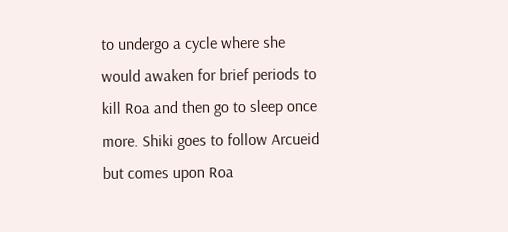to undergo a cycle where she would awaken for brief periods to kill Roa and then go to sleep once more. Shiki goes to follow Arcueid but comes upon Roa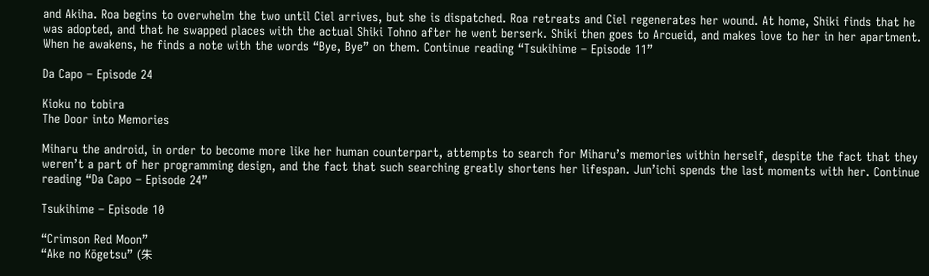and Akiha. Roa begins to overwhelm the two until Ciel arrives, but she is dispatched. Roa retreats and Ciel regenerates her wound. At home, Shiki finds that he was adopted, and that he swapped places with the actual Shiki Tohno after he went berserk. Shiki then goes to Arcueid, and makes love to her in her apartment. When he awakens, he finds a note with the words “Bye, Bye” on them. Continue reading “Tsukihime – Episode 11”

Da Capo – Episode 24

Kioku no tobira
The Door into Memories

Miharu the android, in order to become more like her human counterpart, attempts to search for Miharu’s memories within herself, despite the fact that they weren’t a part of her programming design, and the fact that such searching greatly shortens her lifespan. Jun’ichi spends the last moments with her. Continue reading “Da Capo – Episode 24”

Tsukihime – Episode 10

“Crimson Red Moon”
“Ake no Kōgetsu” (朱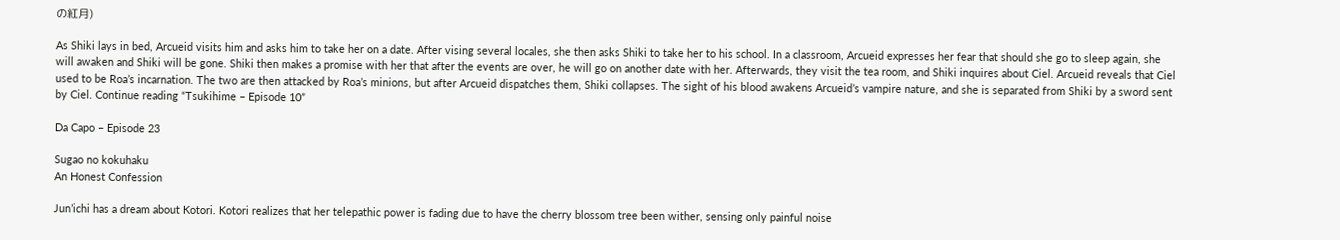の紅月)

As Shiki lays in bed, Arcueid visits him and asks him to take her on a date. After vising several locales, she then asks Shiki to take her to his school. In a classroom, Arcueid expresses her fear that should she go to sleep again, she will awaken and Shiki will be gone. Shiki then makes a promise with her that after the events are over, he will go on another date with her. Afterwards, they visit the tea room, and Shiki inquires about Ciel. Arcueid reveals that Ciel used to be Roa’s incarnation. The two are then attacked by Roa’s minions, but after Arcueid dispatches them, Shiki collapses. The sight of his blood awakens Arcueid’s vampire nature, and she is separated from Shiki by a sword sent by Ciel. Continue reading “Tsukihime – Episode 10”

Da Capo – Episode 23

Sugao no kokuhaku
An Honest Confession

Jun’ichi has a dream about Kotori. Kotori realizes that her telepathic power is fading due to have the cherry blossom tree been wither, sensing only painful noise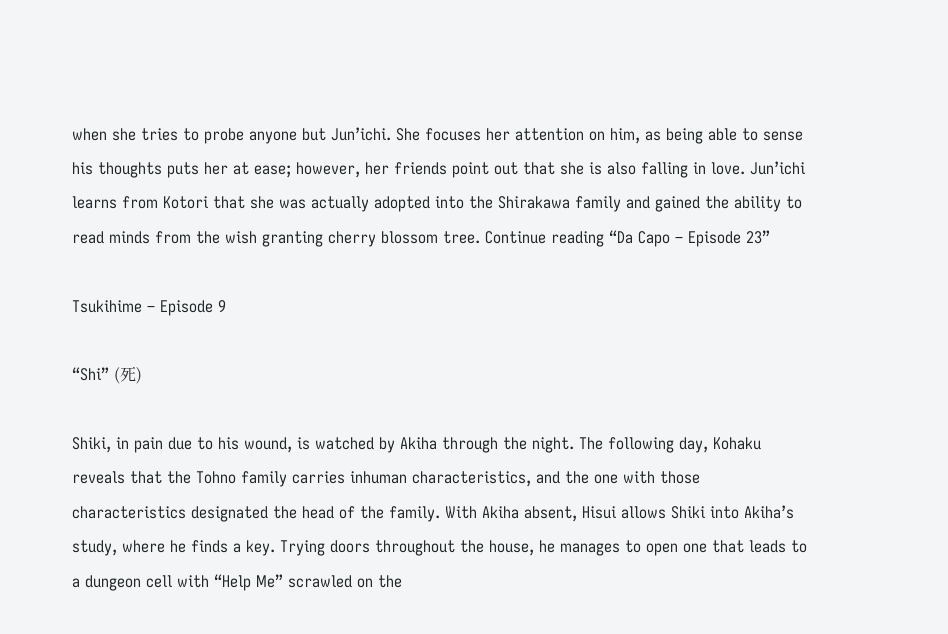when she tries to probe anyone but Jun’ichi. She focuses her attention on him, as being able to sense his thoughts puts her at ease; however, her friends point out that she is also falling in love. Jun’ichi learns from Kotori that she was actually adopted into the Shirakawa family and gained the ability to read minds from the wish granting cherry blossom tree. Continue reading “Da Capo – Episode 23”

Tsukihime – Episode 9

“Shi” (死)

Shiki, in pain due to his wound, is watched by Akiha through the night. The following day, Kohaku reveals that the Tohno family carries inhuman characteristics, and the one with those characteristics designated the head of the family. With Akiha absent, Hisui allows Shiki into Akiha’s study, where he finds a key. Trying doors throughout the house, he manages to open one that leads to a dungeon cell with “Help Me” scrawled on the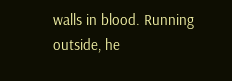walls in blood. Running outside, he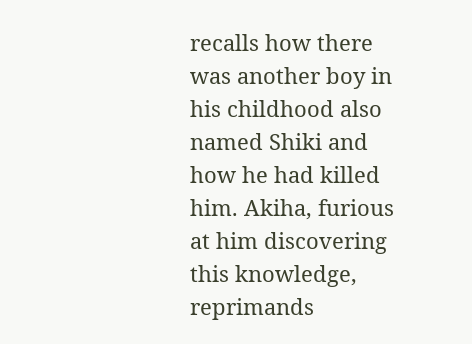recalls how there was another boy in his childhood also named Shiki and how he had killed him. Akiha, furious at him discovering this knowledge, reprimands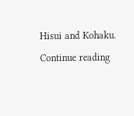Hisui and Kohaku. Continue reading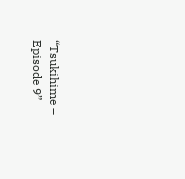“Tsukihime – Episode 9”